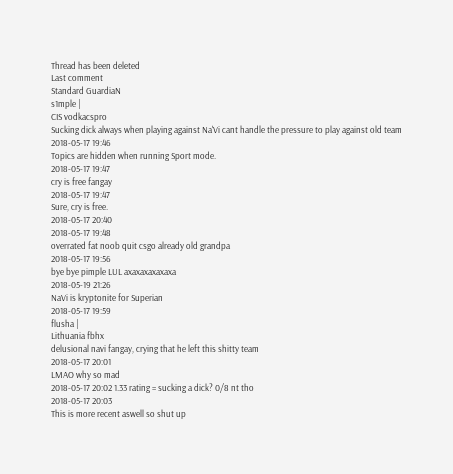Thread has been deleted
Last comment
Standard GuardiaN
s1mple |
CIS vodkacspro
Sucking dick always when playing against Na'Vi cant handle the pressure to play against old team
2018-05-17 19:46
Topics are hidden when running Sport mode.
2018-05-17 19:47
cry is free fangay
2018-05-17 19:47
Sure, cry is free.
2018-05-17 20:40
2018-05-17 19:48
overrated fat noob quit csgo already old grandpa
2018-05-17 19:56
bye bye pimple LUL axaxaxaxaxaxa
2018-05-19 21:26
NaVi is kryptonite for Superian
2018-05-17 19:59
flusha |
Lithuania fbhx
delusional navi fangay, crying that he left this shitty team
2018-05-17 20:01
LMAO why so mad
2018-05-17 20:02 1.33 rating = sucking a dick? 0/8 nt tho
2018-05-17 20:03
This is more recent aswell so shut up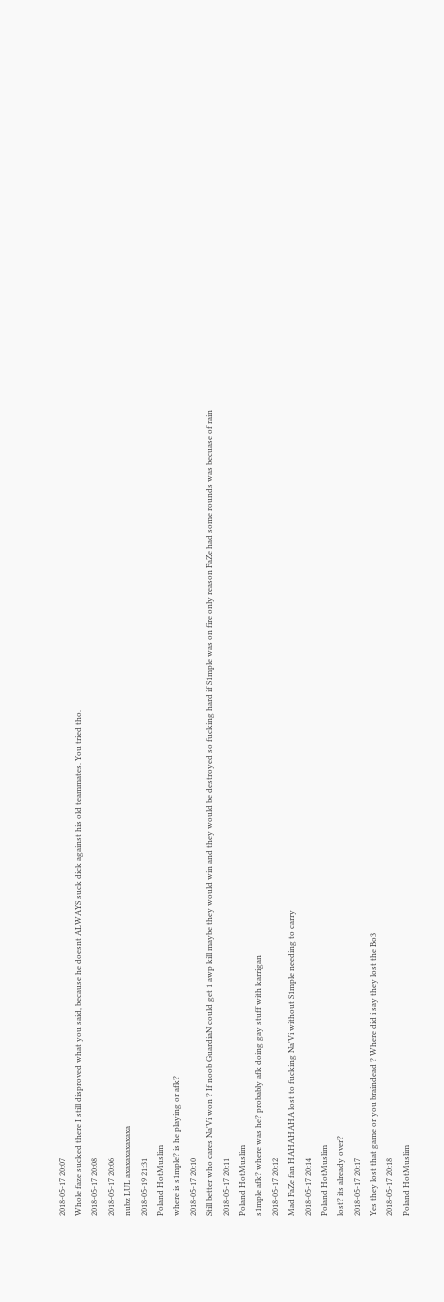2018-05-17 20:07
Whole faze sucked there I still disproved what you said, because he doesnt ALWAYS suck dick against his old teammates. You tried tho.
2018-05-17 20:08
2018-05-17 20:06
nubz LUL axaxaxaxaxaxa
2018-05-19 21:31
Poland HotMuslim
where is s1mple? is he playing or afk?
2018-05-17 20:10
Still better who cares Na'Vi won ? If noob GuardiaN could get 1 awp kill maybe they would win and they would be destroyed so fucking hard if S1mple was on fire only reason FaZe had some rounds was becuase of rain
2018-05-17 20:11
Poland HotMuslim
s1mple afk? where was he? probably afk doing gay stuff with karrigan
2018-05-17 20:12
Mad FaZe fan HAHAHAHA lost to fucking Na'Vi without S1mple needing to carry
2018-05-17 20:14
Poland HotMuslim
lost? its already over?
2018-05-17 20:17
Yes they lost that game or you braindead ? Where did i say they lost the Bo3
2018-05-17 20:18
Poland HotMuslim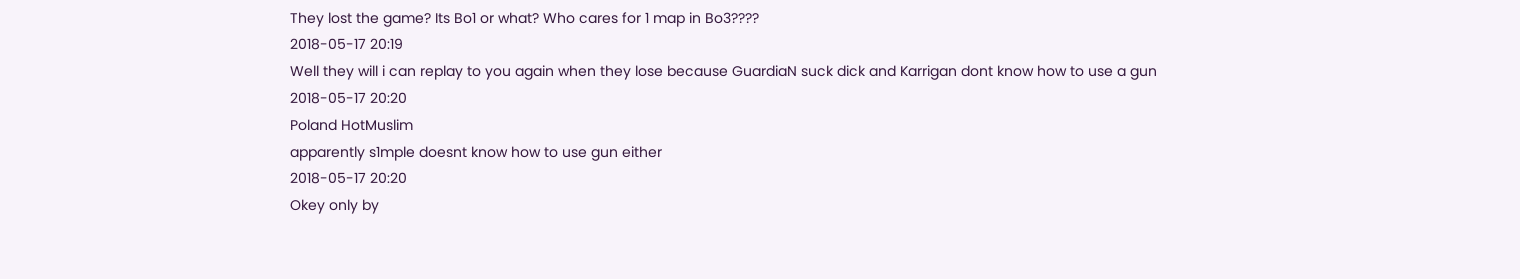They lost the game? Its Bo1 or what? Who cares for 1 map in Bo3????
2018-05-17 20:19
Well they will i can replay to you again when they lose because GuardiaN suck dick and Karrigan dont know how to use a gun
2018-05-17 20:20
Poland HotMuslim
apparently s1mple doesnt know how to use gun either
2018-05-17 20:20
Okey only by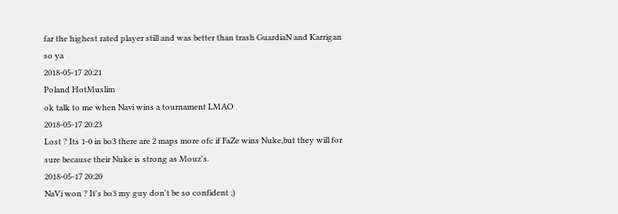far the highest rated player still and was better than trash GuardiaN and Karrigan so ya
2018-05-17 20:21
Poland HotMuslim
ok talk to me when Navi wins a tournament LMAO
2018-05-17 20:23
Lost ? Its 1-0 in bo3 there are 2 maps more ofc if FaZe wins Nuke,but they will for sure because their Nuke is strong as Mouz's.
2018-05-17 20:20
NaVi won ? It's bo3 my guy don't be so confident ;)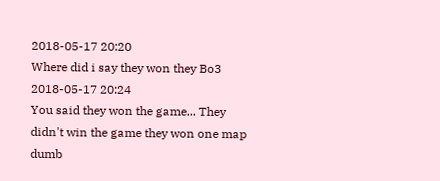2018-05-17 20:20
Where did i say they won they Bo3
2018-05-17 20:24
You said they won the game... They didn't win the game they won one map dumb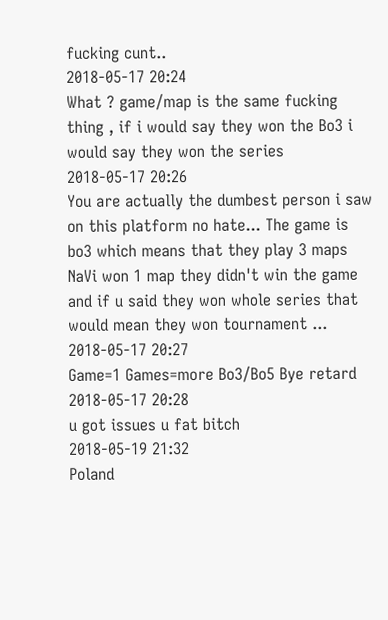fucking cunt..
2018-05-17 20:24
What ? game/map is the same fucking thing , if i would say they won the Bo3 i would say they won the series
2018-05-17 20:26
You are actually the dumbest person i saw on this platform no hate... The game is bo3 which means that they play 3 maps NaVi won 1 map they didn't win the game and if u said they won whole series that would mean they won tournament ...
2018-05-17 20:27
Game=1 Games=more Bo3/Bo5 Bye retard
2018-05-17 20:28
u got issues u fat bitch
2018-05-19 21:32
Poland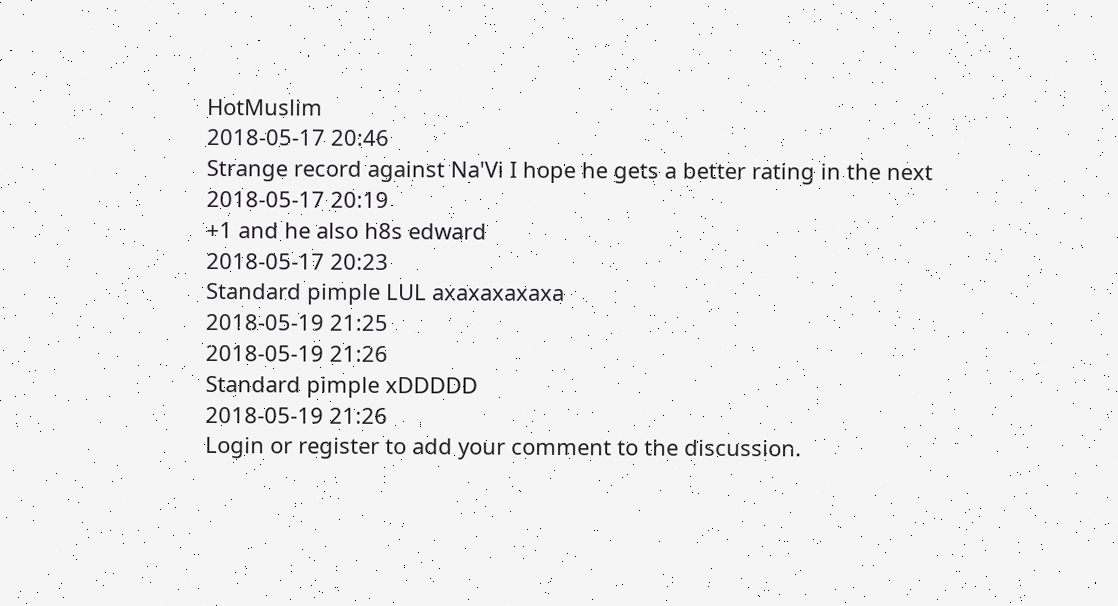HotMuslim
2018-05-17 20:46
Strange record against Na'Vi I hope he gets a better rating in the next
2018-05-17 20:19
+1 and he also h8s edward
2018-05-17 20:23
Standard pimple LUL axaxaxaxaxa
2018-05-19 21:25
2018-05-19 21:26
Standard pimple xDDDDD
2018-05-19 21:26
Login or register to add your comment to the discussion.